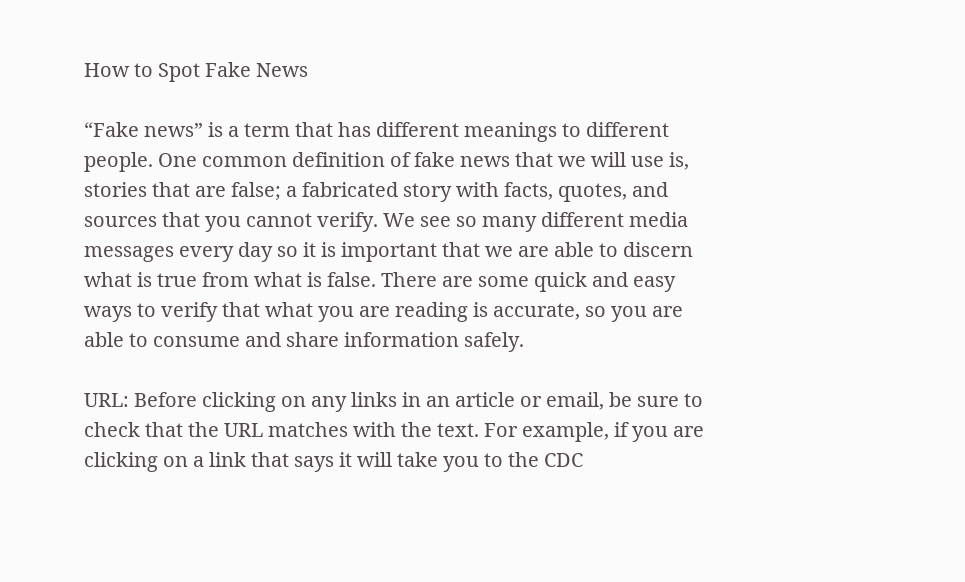How to Spot Fake News

“Fake news” is a term that has different meanings to different people. One common definition of fake news that we will use is, stories that are false; a fabricated story with facts, quotes, and sources that you cannot verify. We see so many different media messages every day so it is important that we are able to discern what is true from what is false. There are some quick and easy ways to verify that what you are reading is accurate, so you are able to consume and share information safely.

URL: Before clicking on any links in an article or email, be sure to check that the URL matches with the text. For example, if you are clicking on a link that says it will take you to the CDC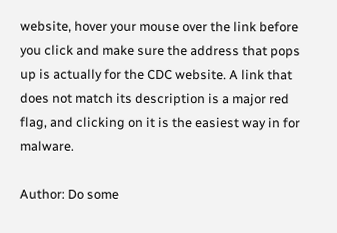website, hover your mouse over the link before you click and make sure the address that pops up is actually for the CDC website. A link that does not match its description is a major red flag, and clicking on it is the easiest way in for malware.

Author: Do some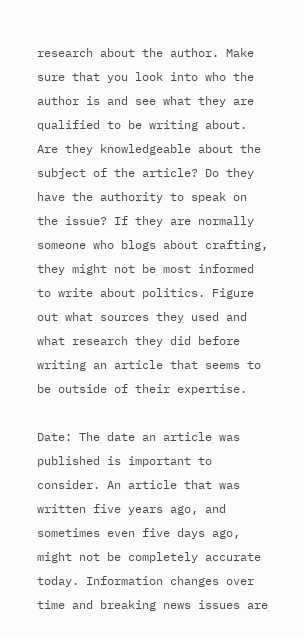research about the author. Make sure that you look into who the author is and see what they are qualified to be writing about. Are they knowledgeable about the subject of the article? Do they have the authority to speak on the issue? If they are normally someone who blogs about crafting, they might not be most informed to write about politics. Figure out what sources they used and what research they did before writing an article that seems to be outside of their expertise.

Date: The date an article was published is important to consider. An article that was written five years ago, and sometimes even five days ago, might not be completely accurate today. Information changes over time and breaking news issues are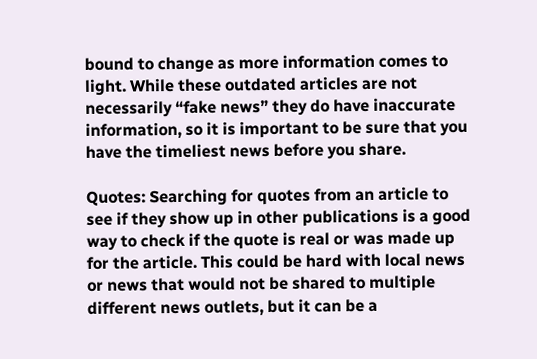bound to change as more information comes to light. While these outdated articles are not necessarily “fake news” they do have inaccurate information, so it is important to be sure that you have the timeliest news before you share.

Quotes: Searching for quotes from an article to see if they show up in other publications is a good way to check if the quote is real or was made up for the article. This could be hard with local news or news that would not be shared to multiple different news outlets, but it can be a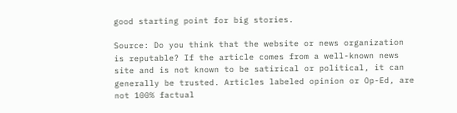good starting point for big stories.

Source: Do you think that the website or news organization is reputable? If the article comes from a well-known news site and is not known to be satirical or political, it can generally be trusted. Articles labeled opinion or Op-Ed, are not 100% factual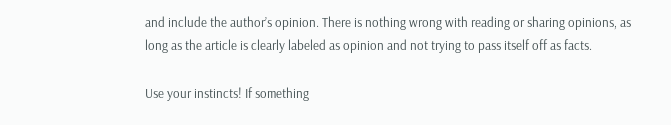and include the author’s opinion. There is nothing wrong with reading or sharing opinions, as long as the article is clearly labeled as opinion and not trying to pass itself off as facts.

Use your instincts! If something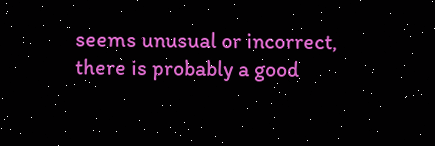seems unusual or incorrect, there is probably a good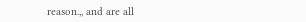reason.,, and are all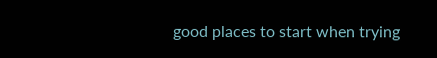good places to start when trying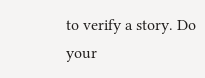to verify a story. Do your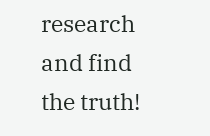research and find the truth!